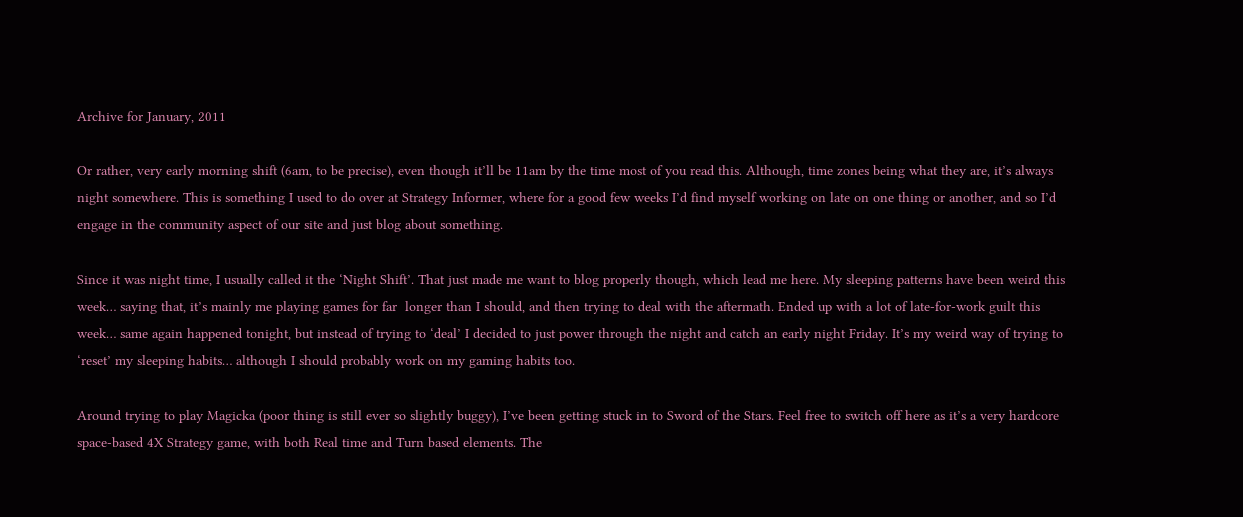Archive for January, 2011

Or rather, very early morning shift (6am, to be precise), even though it’ll be 11am by the time most of you read this. Although, time zones being what they are, it’s always night somewhere. This is something I used to do over at Strategy Informer, where for a good few weeks I’d find myself working on late on one thing or another, and so I’d engage in the community aspect of our site and just blog about something.

Since it was night time, I usually called it the ‘Night Shift’. That just made me want to blog properly though, which lead me here. My sleeping patterns have been weird this week… saying that, it’s mainly me playing games for far  longer than I should, and then trying to deal with the aftermath. Ended up with a lot of late-for-work guilt this week… same again happened tonight, but instead of trying to ‘deal’ I decided to just power through the night and catch an early night Friday. It’s my weird way of trying to ‘reset’ my sleeping habits… although I should probably work on my gaming habits too.

Around trying to play Magicka (poor thing is still ever so slightly buggy), I’ve been getting stuck in to Sword of the Stars. Feel free to switch off here as it’s a very hardcore space-based 4X Strategy game, with both Real time and Turn based elements. The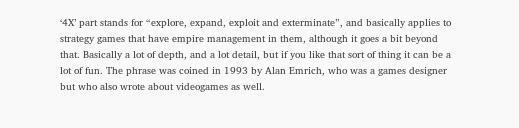‘4X’ part stands for “explore, expand, exploit and exterminate”, and basically applies to strategy games that have empire management in them, although it goes a bit beyond that. Basically a lot of depth, and a lot detail, but if you like that sort of thing it can be a lot of fun. The phrase was coined in 1993 by Alan Emrich, who was a games designer but who also wrote about videogames as well.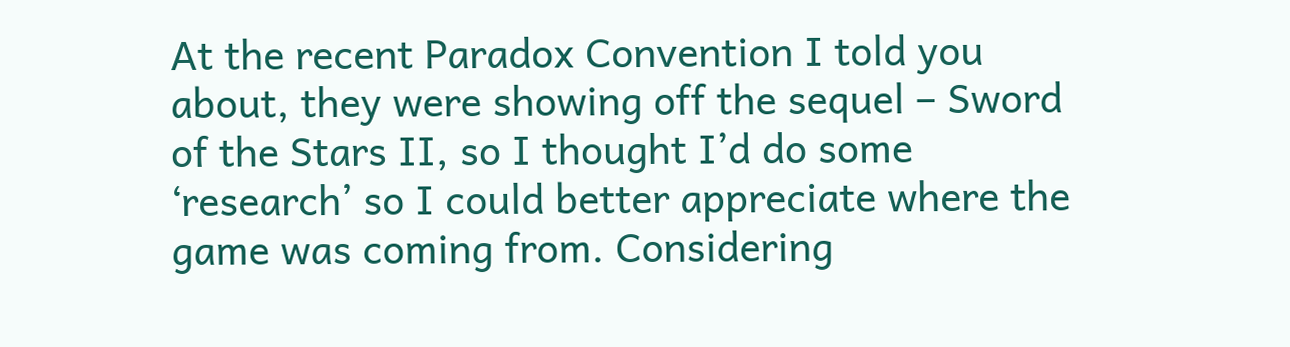At the recent Paradox Convention I told you about, they were showing off the sequel – Sword of the Stars II, so I thought I’d do some ‘research’ so I could better appreciate where the game was coming from. Considering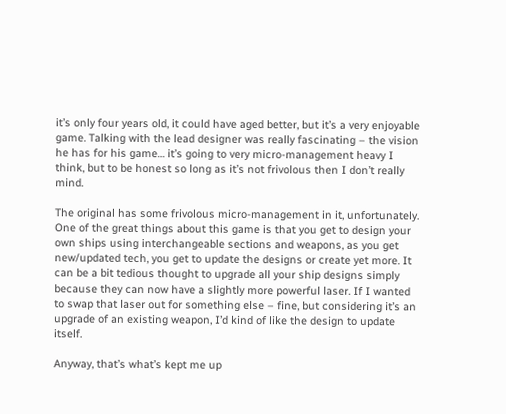it’s only four years old, it could have aged better, but it’s a very enjoyable game. Talking with the lead designer was really fascinating – the vision he has for his game… it’s going to very micro-management heavy I think, but to be honest so long as it’s not frivolous then I don’t really mind.

The original has some frivolous micro-management in it, unfortunately. One of the great things about this game is that you get to design your own ships using interchangeable sections and weapons, as you get new/updated tech, you get to update the designs or create yet more. It can be a bit tedious thought to upgrade all your ship designs simply because they can now have a slightly more powerful laser. If I wanted to swap that laser out for something else – fine, but considering it’s an upgrade of an existing weapon, I’d kind of like the design to update itself.

Anyway, that’s what’s kept me up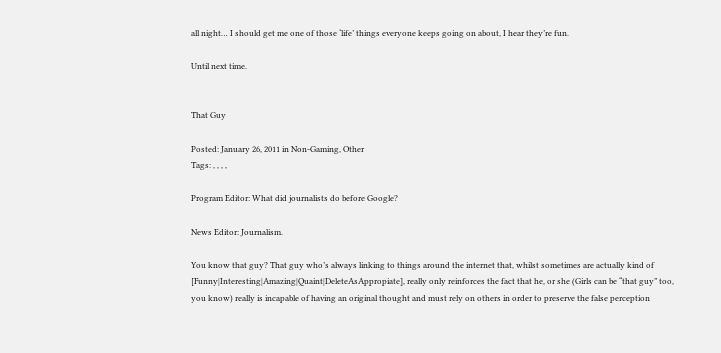all night… I should get me one of those ‘life’ things everyone keeps going on about, I hear they’re fun.

Until next time.


That Guy

Posted: January 26, 2011 in Non-Gaming, Other
Tags: , , , ,

Program Editor: What did journalists do before Google?

News Editor: Journalism.

You know that guy? That guy who’s always linking to things around the internet that, whilst sometimes are actually kind of [Funny|Interesting|Amazing|Quaint|DeleteAsAppropiate], really only reinforces the fact that he, or she (Girls can be “that guy” too, you know) really is incapable of having an original thought and must rely on others in order to preserve the false perception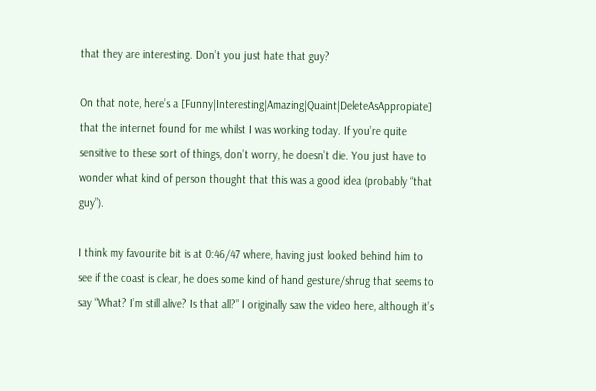that they are interesting. Don’t you just hate that guy?

On that note, here’s a [Funny|Interesting|Amazing|Quaint|DeleteAsAppropiate] that the internet found for me whilst I was working today. If you’re quite sensitive to these sort of things, don’t worry, he doesn’t die. You just have to wonder what kind of person thought that this was a good idea (probably “that guy”).

I think my favourite bit is at 0:46/47 where, having just looked behind him to see if the coast is clear, he does some kind of hand gesture/shrug that seems to say “What? I’m still alive? Is that all?” I originally saw the video here, although it’s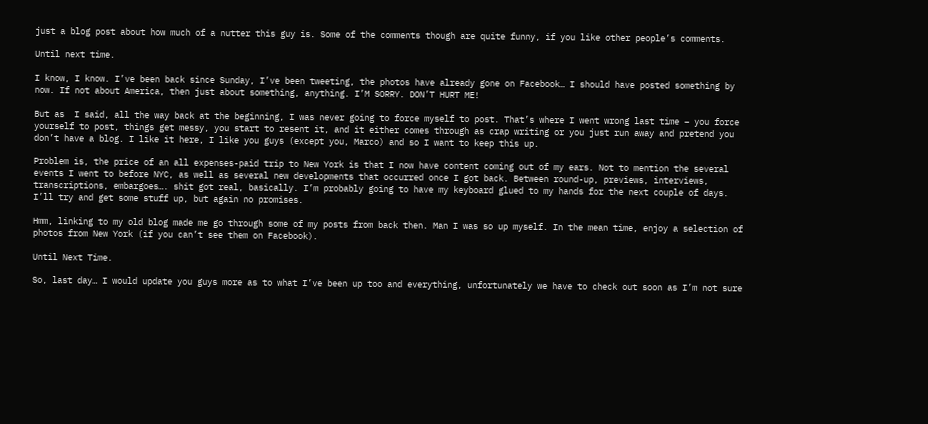just a blog post about how much of a nutter this guy is. Some of the comments though are quite funny, if you like other people’s comments.

Until next time.

I know, I know. I’ve been back since Sunday, I’ve been tweeting, the photos have already gone on Facebook… I should have posted something by now. If not about America, then just about something, anything. I’M SORRY. DON’T HURT ME!

But as  I said, all the way back at the beginning, I was never going to force myself to post. That’s where I went wrong last time – you force yourself to post, things get messy, you start to resent it, and it either comes through as crap writing or you just run away and pretend you don’t have a blog. I like it here, I like you guys (except you, Marco) and so I want to keep this up.

Problem is, the price of an all expenses-paid trip to New York is that I now have content coming out of my ears. Not to mention the several events I went to before NYC, as well as several new developments that occurred once I got back. Between round-up, previews, interviews, transcriptions, embargoes…. shit got real, basically. I’m probably going to have my keyboard glued to my hands for the next couple of days. I’ll try and get some stuff up, but again no promises.

Hmm, linking to my old blog made me go through some of my posts from back then. Man I was so up myself. In the mean time, enjoy a selection of photos from New York (if you can’t see them on Facebook).

Until Next Time.

So, last day… I would update you guys more as to what I’ve been up too and everything, unfortunately we have to check out soon as I’m not sure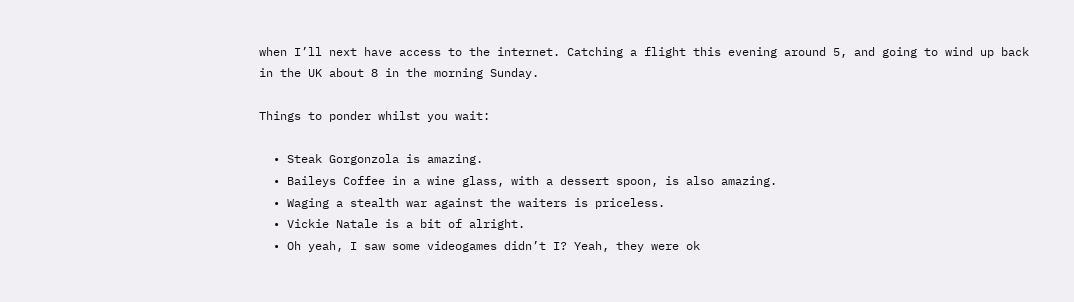when I’ll next have access to the internet. Catching a flight this evening around 5, and going to wind up back in the UK about 8 in the morning Sunday.

Things to ponder whilst you wait:

  • Steak Gorgonzola is amazing.
  • Baileys Coffee in a wine glass, with a dessert spoon, is also amazing.
  • Waging a stealth war against the waiters is priceless.
  • Vickie Natale is a bit of alright.
  • Oh yeah, I saw some videogames didn’t I? Yeah, they were ok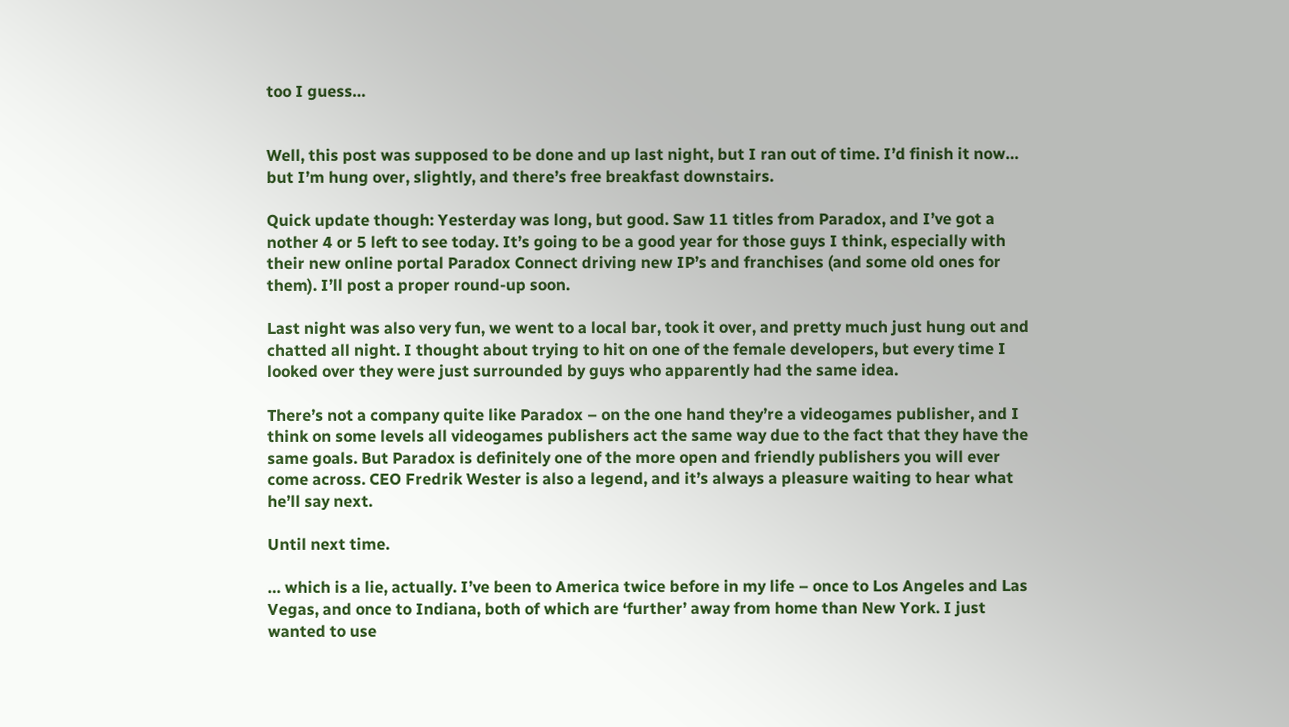too I guess…


Well, this post was supposed to be done and up last night, but I ran out of time. I’d finish it now… but I’m hung over, slightly, and there’s free breakfast downstairs.

Quick update though: Yesterday was long, but good. Saw 11 titles from Paradox, and I’ve got a nother 4 or 5 left to see today. It’s going to be a good year for those guys I think, especially with their new online portal Paradox Connect driving new IP’s and franchises (and some old ones for them). I’ll post a proper round-up soon.

Last night was also very fun, we went to a local bar, took it over, and pretty much just hung out and chatted all night. I thought about trying to hit on one of the female developers, but every time I looked over they were just surrounded by guys who apparently had the same idea.

There’s not a company quite like Paradox – on the one hand they’re a videogames publisher, and I think on some levels all videogames publishers act the same way due to the fact that they have the same goals. But Paradox is definitely one of the more open and friendly publishers you will ever come across. CEO Fredrik Wester is also a legend, and it’s always a pleasure waiting to hear what he’ll say next.

Until next time.

… which is a lie, actually. I’ve been to America twice before in my life – once to Los Angeles and Las Vegas, and once to Indiana, both of which are ‘further’ away from home than New York. I just wanted to use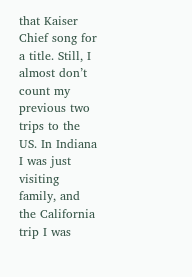that Kaiser Chief song for a title. Still, I almost don’t count my previous two trips to the US. In Indiana I was just visiting family, and the California trip I was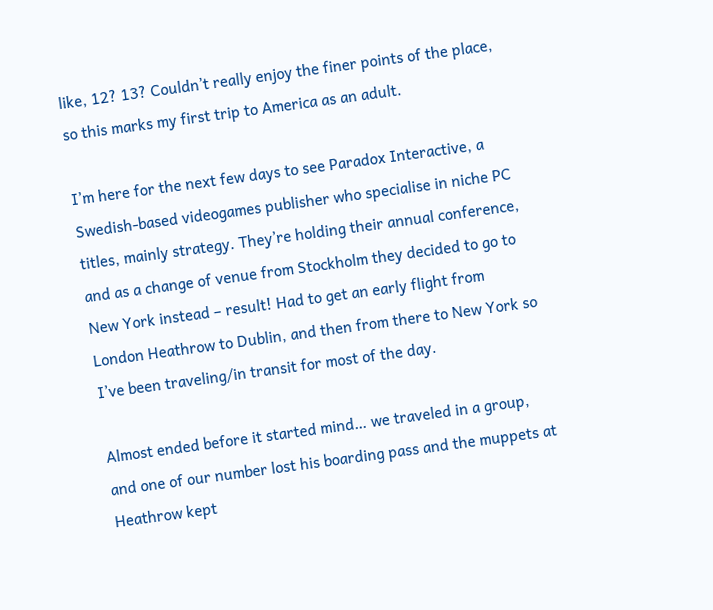like, 12? 13? Couldn’t really enjoy the finer points of the place, so this marks my first trip to America as an adult.

I’m here for the next few days to see Paradox Interactive, a Swedish-based videogames publisher who specialise in niche PC titles, mainly strategy. They’re holding their annual conference, and as a change of venue from Stockholm they decided to go to New York instead – result! Had to get an early flight from London Heathrow to Dublin, and then from there to New York so I’ve been traveling/in transit for most of the day.

Almost ended before it started mind… we traveled in a group, and one of our number lost his boarding pass and the muppets at Heathrow kept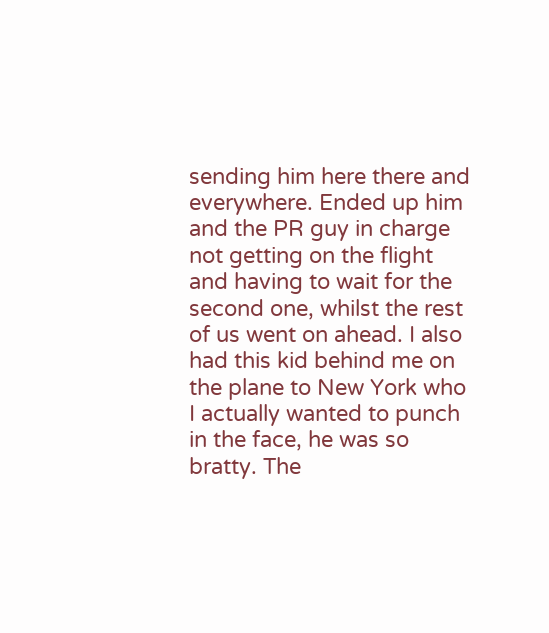sending him here there and everywhere. Ended up him and the PR guy in charge not getting on the flight and having to wait for the second one, whilst the rest of us went on ahead. I also had this kid behind me on the plane to New York who I actually wanted to punch in the face, he was so bratty. The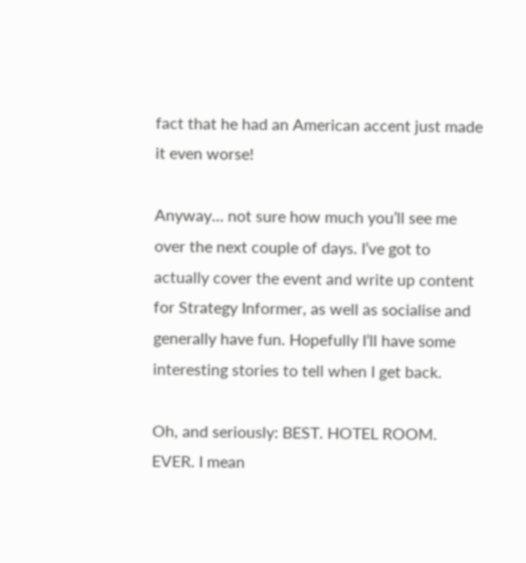fact that he had an American accent just made it even worse!

Anyway… not sure how much you’ll see me over the next couple of days. I’ve got to actually cover the event and write up content for Strategy Informer, as well as socialise and generally have fun. Hopefully I’ll have some interesting stories to tell when I get back.

Oh, and seriously: BEST. HOTEL ROOM. EVER. I mean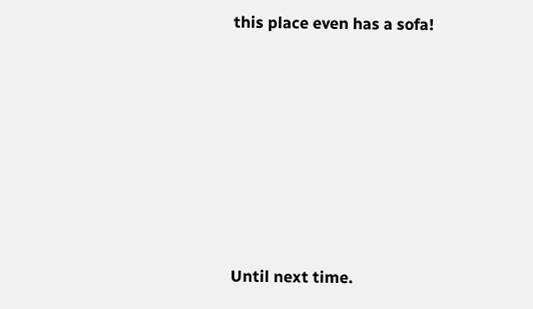this place even has a sofa!







Until next time.